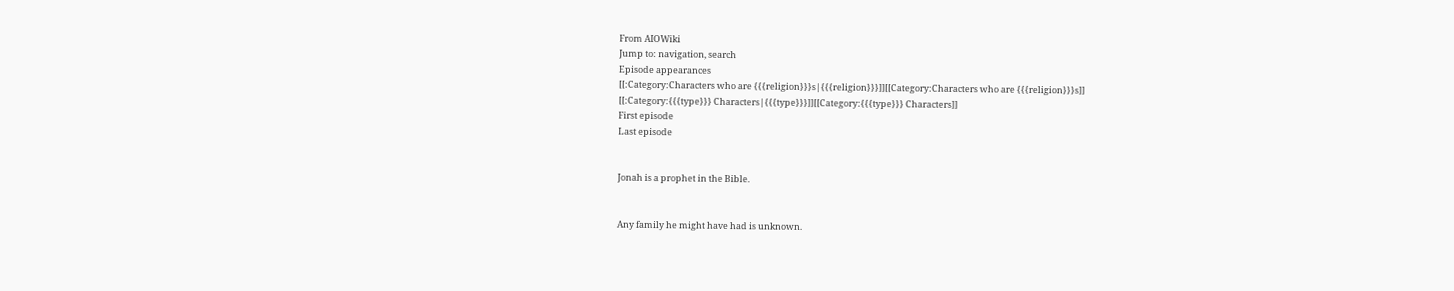From AIOWiki
Jump to: navigation, search
Episode appearances
[[:Category:Characters who are {{{religion}}}s|{{{religion}}}]][[Category:Characters who are {{{religion}}}s]]
[[:Category:{{{type}}} Characters|{{{type}}}]][[Category:{{{type}}} Characters]]
First episode
Last episode


Jonah is a prophet in the Bible.


Any family he might have had is unknown.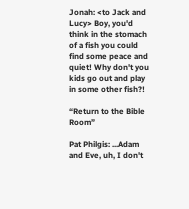Jonah: <to Jack and Lucy> Boy, you'd think in the stomach of a fish you could find some peace and quiet! Why don't you kids go out and play in some other fish?!

“Return to the Bible Room”

Pat Philgis: ...Adam and Eve, uh, I don't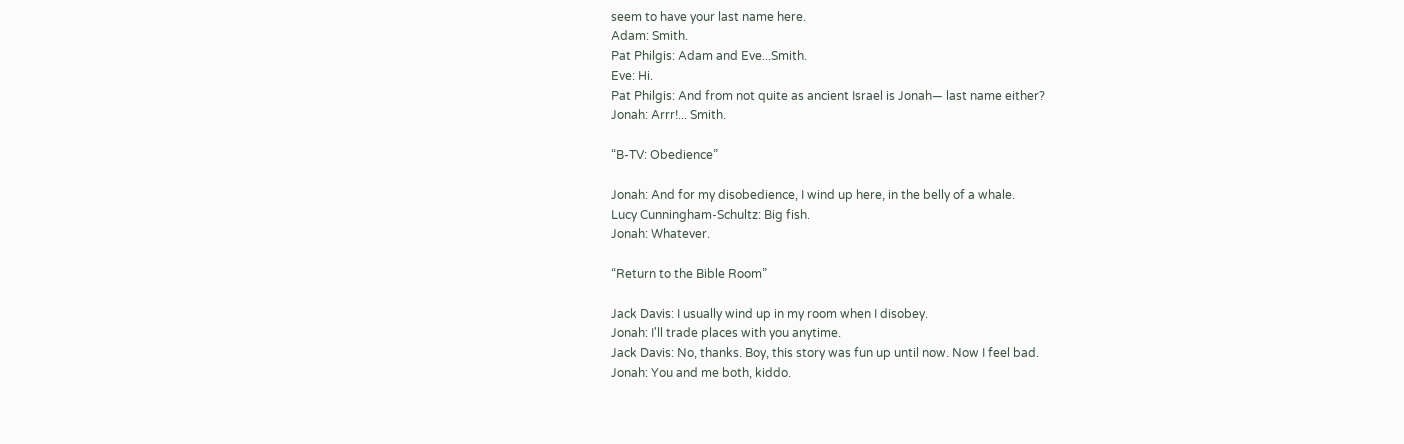seem to have your last name here.
Adam: Smith.
Pat Philgis: Adam and Eve...Smith.
Eve: Hi.
Pat Philgis: And from not quite as ancient Israel is Jonah— last name either?
Jonah: Arrr!... Smith.

“B-TV: Obedience”

Jonah: And for my disobedience, I wind up here, in the belly of a whale.
Lucy Cunningham-Schultz: Big fish.
Jonah: Whatever.

“Return to the Bible Room”

Jack Davis: I usually wind up in my room when I disobey.
Jonah: I'll trade places with you anytime.
Jack Davis: No, thanks. Boy, this story was fun up until now. Now I feel bad.
Jonah: You and me both, kiddo.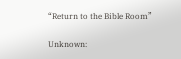“Return to the Bible Room”

Unknown: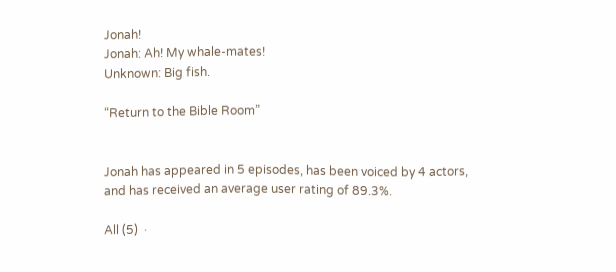Jonah!
Jonah: Ah! My whale-mates!
Unknown: Big fish.

“Return to the Bible Room”


Jonah has appeared in 5 episodes, has been voiced by 4 actors, and has received an average user rating of 89.3%.

All (5)  ·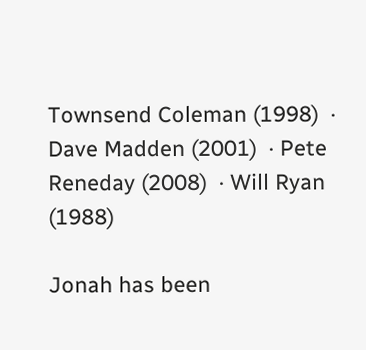Townsend Coleman (1998)  · Dave Madden (2001)  · Pete Reneday (2008)  · Will Ryan (1988)

Jonah has been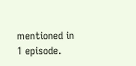mentioned in 1 episode.